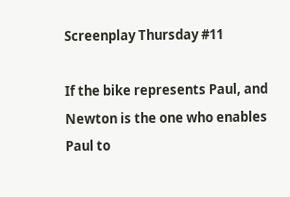Screenplay Thursday #11

If the bike represents Paul, and Newton is the one who enables Paul to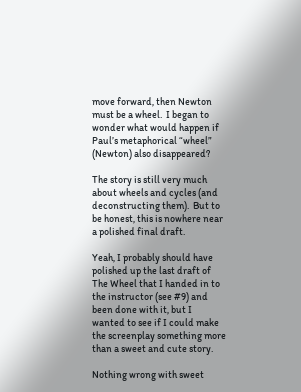move forward, then Newton must be a wheel.  I began to wonder what would happen if Paul’s metaphorical “wheel” (Newton) also disappeared?

The story is still very much about wheels and cycles (and deconstructing them).  But to be honest, this is nowhere near a polished final draft.

Yeah, I probably should have polished up the last draft of The Wheel that I handed in to the instructor (see #9) and been done with it, but I wanted to see if I could make the screenplay something more than a sweet and cute story.

Nothing wrong with sweet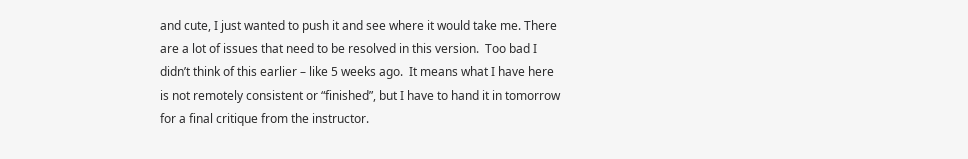and cute, I just wanted to push it and see where it would take me. There are a lot of issues that need to be resolved in this version.  Too bad I didn’t think of this earlier – like 5 weeks ago.  It means what I have here is not remotely consistent or “finished”, but I have to hand it in tomorrow for a final critique from the instructor.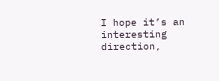I hope it’s an interesting direction,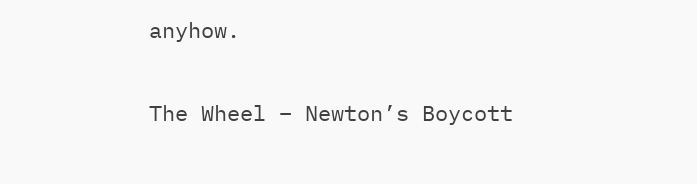anyhow.

The Wheel – Newton’s Boycott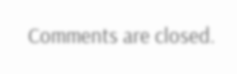Comments are closed.